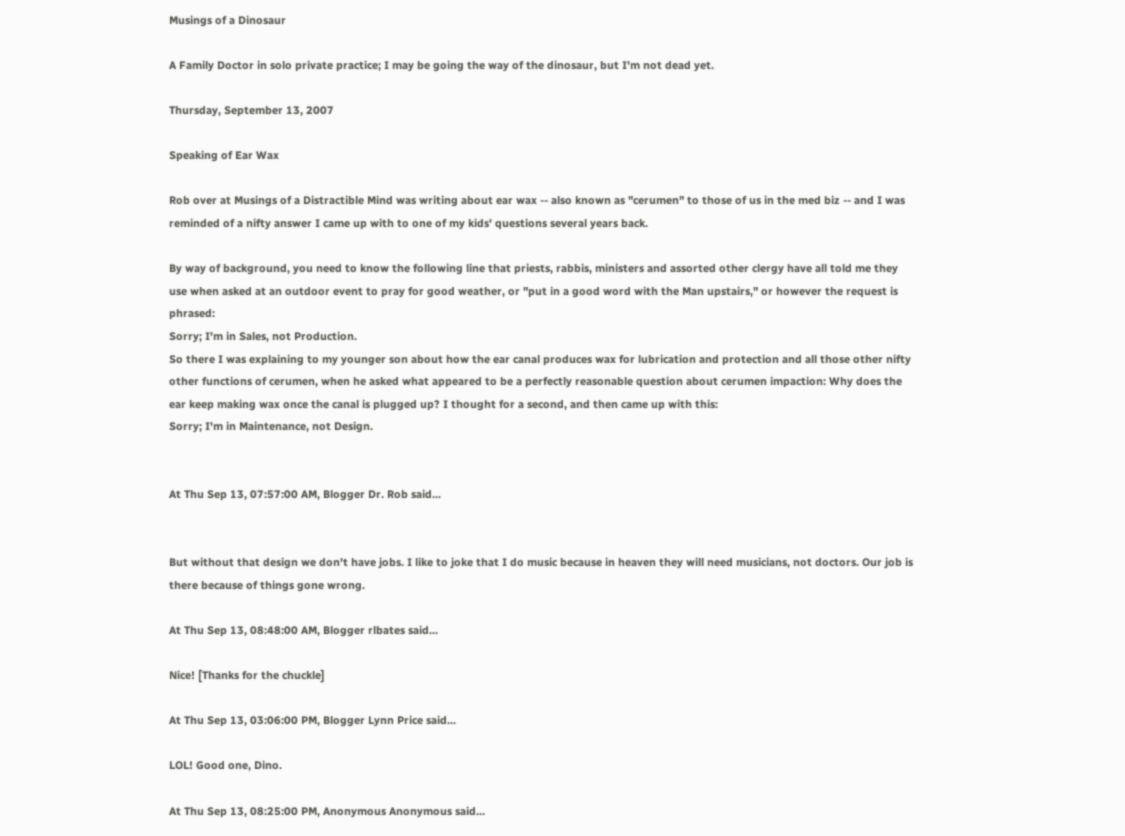Musings of a Dinosaur

A Family Doctor in solo private practice; I may be going the way of the dinosaur, but I'm not dead yet.

Thursday, September 13, 2007

Speaking of Ear Wax

Rob over at Musings of a Distractible Mind was writing about ear wax -- also known as "cerumen" to those of us in the med biz -- and I was reminded of a nifty answer I came up with to one of my kids' questions several years back.

By way of background, you need to know the following line that priests, rabbis, ministers and assorted other clergy have all told me they use when asked at an outdoor event to pray for good weather, or "put in a good word with the Man upstairs," or however the request is phrased:
Sorry; I'm in Sales, not Production.
So there I was explaining to my younger son about how the ear canal produces wax for lubrication and protection and all those other nifty other functions of cerumen, when he asked what appeared to be a perfectly reasonable question about cerumen impaction: Why does the ear keep making wax once the canal is plugged up? I thought for a second, and then came up with this:
Sorry; I'm in Maintenance, not Design.


At Thu Sep 13, 07:57:00 AM, Blogger Dr. Rob said...


But without that design we don't have jobs. I like to joke that I do music because in heaven they will need musicians, not doctors. Our job is there because of things gone wrong.

At Thu Sep 13, 08:48:00 AM, Blogger rlbates said...

Nice! [Thanks for the chuckle]

At Thu Sep 13, 03:06:00 PM, Blogger Lynn Price said...

LOL! Good one, Dino.

At Thu Sep 13, 08:25:00 PM, Anonymous Anonymous said...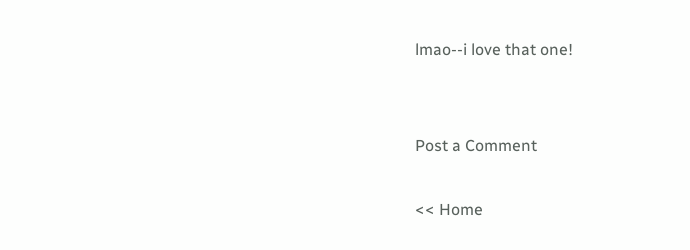lmao--i love that one!


Post a Comment

<< Home